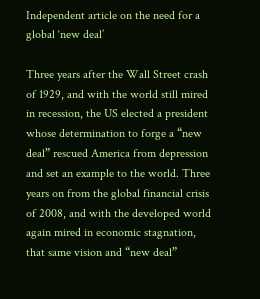Independent article on the need for a global ‘new deal’

Three years after the Wall Street crash of 1929, and with the world still mired in recession, the US elected a president whose determination to forge a “new deal” rescued America from depression and set an example to the world. Three years on from the global financial crisis of 2008, and with the developed world again mired in economic stagnation, that same vision and “new deal”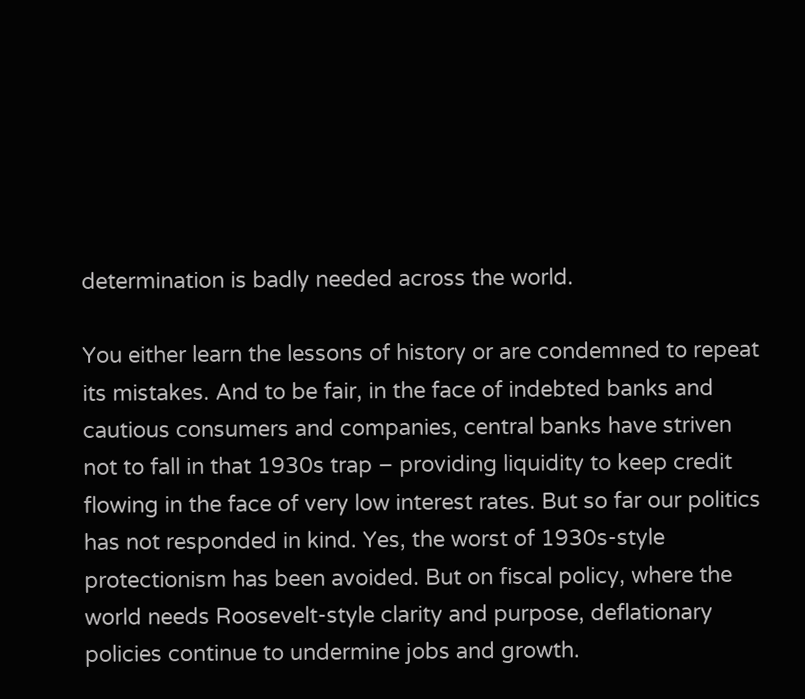determination is badly needed across the world.

You either learn the lessons of history or are condemned to repeat its mistakes. And to be fair, in the face of indebted banks and cautious consumers and companies, central banks have striven not to fall in that 1930s trap – providing liquidity to keep credit flowing in the face of very low interest rates. But so far our politics has not responded in kind. Yes, the worst of 1930s-style protectionism has been avoided. But on fiscal policy, where the world needs Roosevelt-style clarity and purpose, deflationary policies continue to undermine jobs and growth.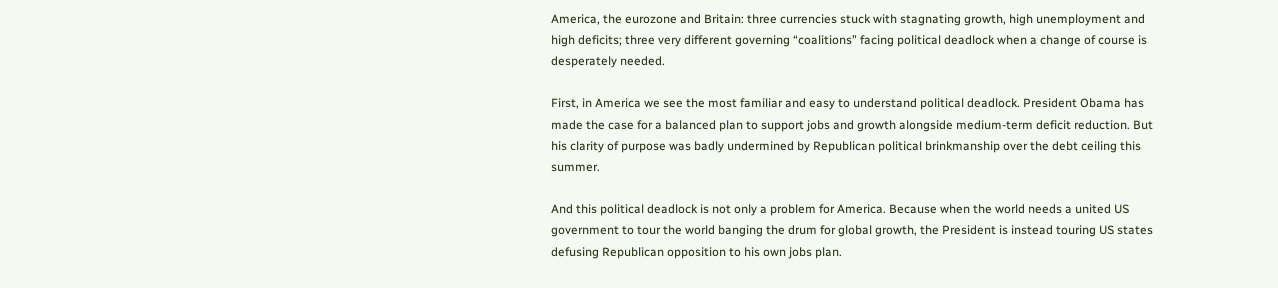America, the eurozone and Britain: three currencies stuck with stagnating growth, high unemployment and high deficits; three very different governing “coalitions” facing political deadlock when a change of course is desperately needed.

First, in America we see the most familiar and easy to understand political deadlock. President Obama has made the case for a balanced plan to support jobs and growth alongside medium-term deficit reduction. But his clarity of purpose was badly undermined by Republican political brinkmanship over the debt ceiling this summer.

And this political deadlock is not only a problem for America. Because when the world needs a united US government to tour the world banging the drum for global growth, the President is instead touring US states defusing Republican opposition to his own jobs plan.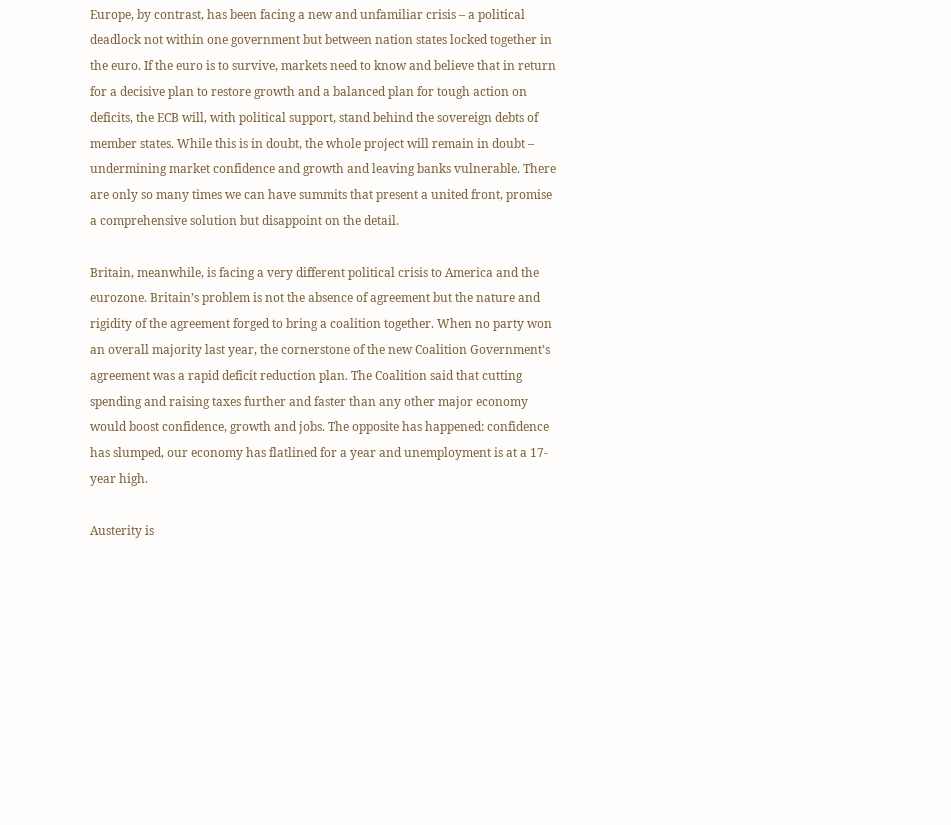Europe, by contrast, has been facing a new and unfamiliar crisis – a political deadlock not within one government but between nation states locked together in the euro. If the euro is to survive, markets need to know and believe that in return for a decisive plan to restore growth and a balanced plan for tough action on deficits, the ECB will, with political support, stand behind the sovereign debts of member states. While this is in doubt, the whole project will remain in doubt – undermining market confidence and growth and leaving banks vulnerable. There are only so many times we can have summits that present a united front, promise a comprehensive solution but disappoint on the detail.

Britain, meanwhile, is facing a very different political crisis to America and the eurozone. Britain’s problem is not the absence of agreement but the nature and rigidity of the agreement forged to bring a coalition together. When no party won an overall majority last year, the cornerstone of the new Coalition Government’s agreement was a rapid deficit reduction plan. The Coalition said that cutting spending and raising taxes further and faster than any other major economy would boost confidence, growth and jobs. The opposite has happened: confidence has slumped, our economy has flatlined for a year and unemployment is at a 17-year high.

Austerity is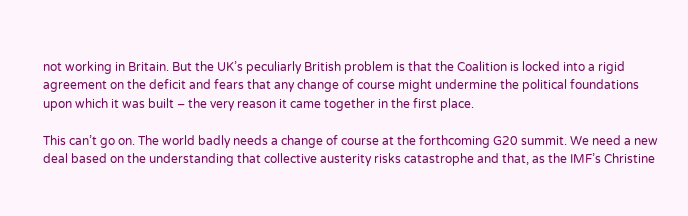not working in Britain. But the UK’s peculiarly British problem is that the Coalition is locked into a rigid agreement on the deficit and fears that any change of course might undermine the political foundations upon which it was built – the very reason it came together in the first place.

This can’t go on. The world badly needs a change of course at the forthcoming G20 summit. We need a new deal based on the understanding that collective austerity risks catastrophe and that, as the IMF’s Christine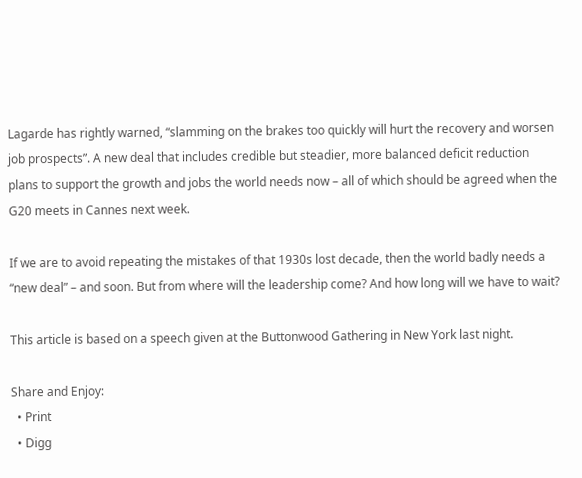Lagarde has rightly warned, “slamming on the brakes too quickly will hurt the recovery and worsen job prospects”. A new deal that includes credible but steadier, more balanced deficit reduction plans to support the growth and jobs the world needs now – all of which should be agreed when the G20 meets in Cannes next week.

If we are to avoid repeating the mistakes of that 1930s lost decade, then the world badly needs a “new deal” – and soon. But from where will the leadership come? And how long will we have to wait?

This article is based on a speech given at the Buttonwood Gathering in New York last night.

Share and Enjoy:
  • Print
  • Digg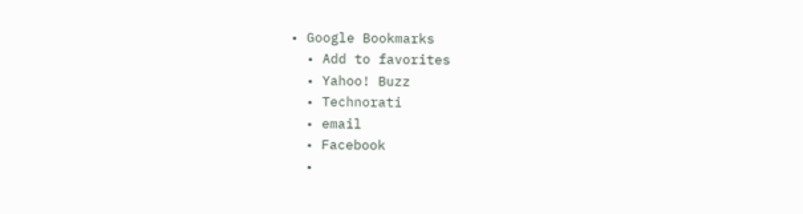• Google Bookmarks
  • Add to favorites
  • Yahoo! Buzz
  • Technorati
  • email
  • Facebook
  •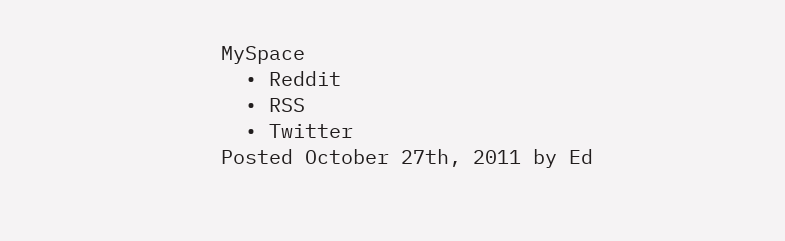MySpace
  • Reddit
  • RSS
  • Twitter
Posted October 27th, 2011 by Ed